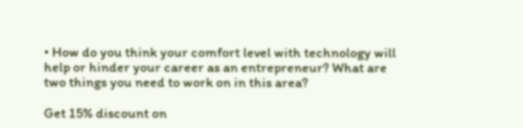• How do you think your comfort level with technology will help or hinder your career as an entrepreneur? What are two things you need to work on in this area?

Get 15% discount on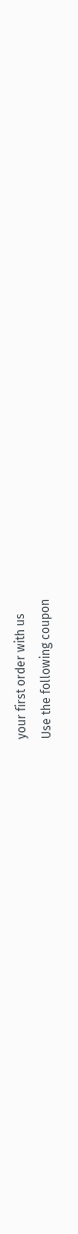your first order with us
Use the following coupon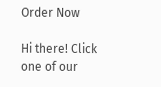Order Now

Hi there! Click one of our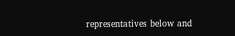representatives below and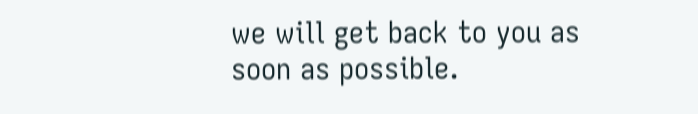we will get back to you as soon as possible.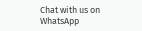Chat with us on WhatsApp